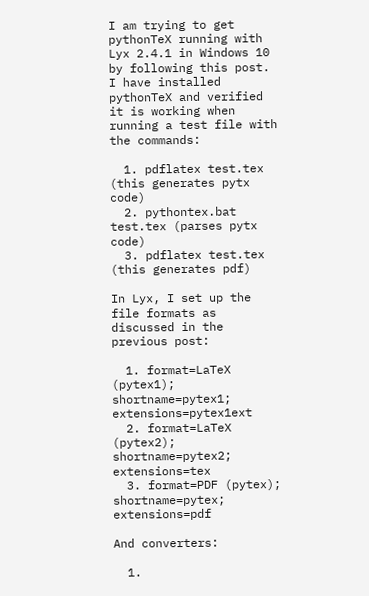I am trying to get pythonTeX running with Lyx 2.4.1 in Windows 10 by following this post. I have installed pythonTeX and verified it is working when running a test file with the commands:

  1. pdflatex test.tex (this generates pytx code)
  2. pythontex.bat test.tex (parses pytx code)
  3. pdflatex test.tex (this generates pdf)

In Lyx, I set up the file formats as discussed in the previous post:

  1. format=LaTeX (pytex1); shortname=pytex1; extensions=pytex1ext
  2. format=LaTeX (pytex2); shortname=pytex2; extensions=tex
  3. format=PDF (pytex); shortname=pytex; extensions=pdf

And converters:

  1.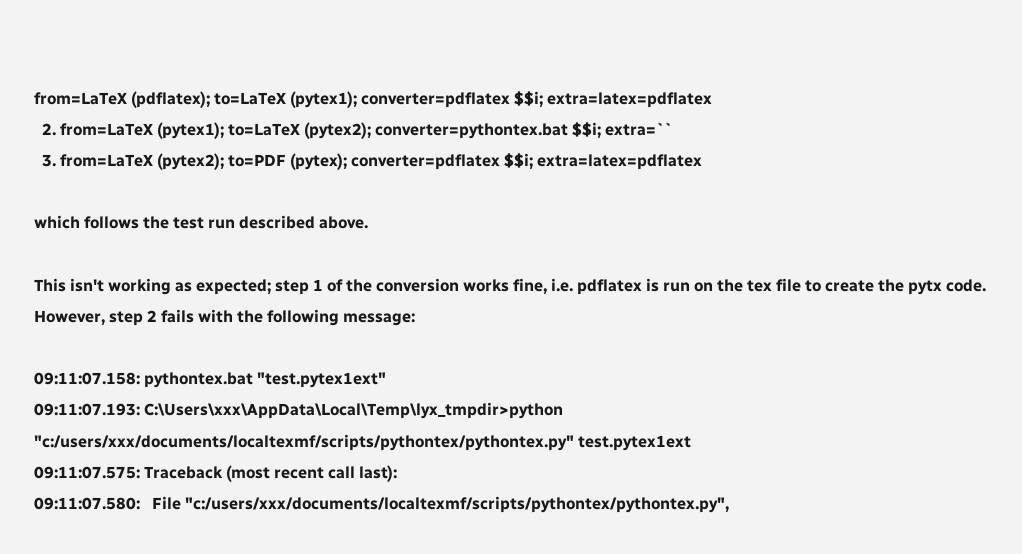from=LaTeX (pdflatex); to=LaTeX (pytex1); converter=pdflatex $$i; extra=latex=pdflatex
  2. from=LaTeX (pytex1); to=LaTeX (pytex2); converter=pythontex.bat $$i; extra=``
  3. from=LaTeX (pytex2); to=PDF (pytex); converter=pdflatex $$i; extra=latex=pdflatex

which follows the test run described above.

This isn't working as expected; step 1 of the conversion works fine, i.e. pdflatex is run on the tex file to create the pytx code. However, step 2 fails with the following message:

09:11:07.158: pythontex.bat "test.pytex1ext"
09:11:07.193: C:\Users\xxx\AppData\Local\Temp\lyx_tmpdir>python "c:/users/xxx/documents/localtexmf/scripts/pythontex/pythontex.py" test.pytex1ext
09:11:07.575: Traceback (most recent call last):
09:11:07.580:   File "c:/users/xxx/documents/localtexmf/scripts/pythontex/pythontex.py",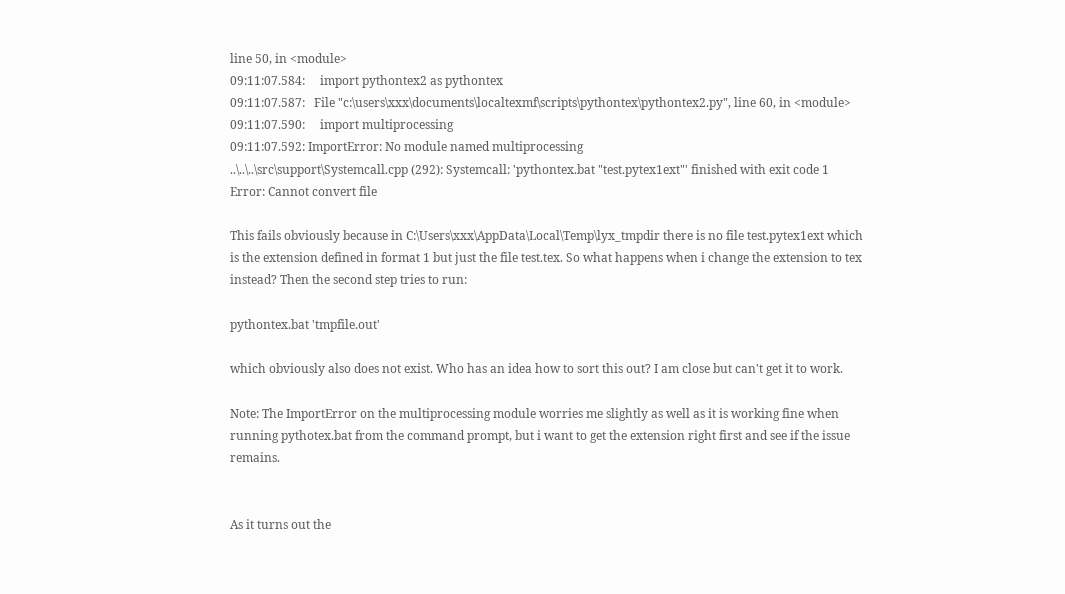line 50, in <module>
09:11:07.584:     import pythontex2 as pythontex
09:11:07.587:   File "c:\users\xxx\documents\localtexmf\scripts\pythontex\pythontex2.py", line 60, in <module>
09:11:07.590:     import multiprocessing
09:11:07.592: ImportError: No module named multiprocessing
..\..\..\src\support\Systemcall.cpp (292): Systemcall: 'pythontex.bat "test.pytex1ext"' finished with exit code 1
Error: Cannot convert file

This fails obviously because in C:\Users\xxx\AppData\Local\Temp\lyx_tmpdir there is no file test.pytex1ext which is the extension defined in format 1 but just the file test.tex. So what happens when i change the extension to tex instead? Then the second step tries to run:

pythontex.bat 'tmpfile.out'

which obviously also does not exist. Who has an idea how to sort this out? I am close but can't get it to work.

Note: The ImportError on the multiprocessing module worries me slightly as well as it is working fine when running pythotex.bat from the command prompt, but i want to get the extension right first and see if the issue remains.


As it turns out the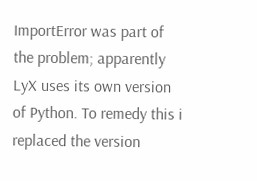ImportError was part of the problem; apparently LyX uses its own version of Python. To remedy this i replaced the version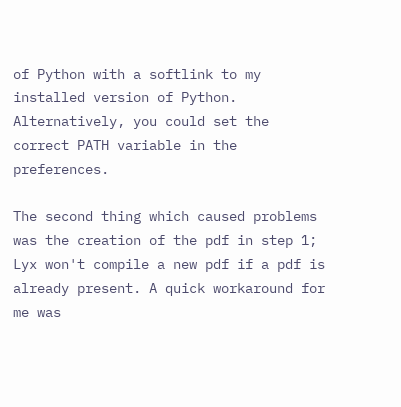of Python with a softlink to my installed version of Python. Alternatively, you could set the correct PATH variable in the preferences.

The second thing which caused problems was the creation of the pdf in step 1; Lyx won't compile a new pdf if a pdf is already present. A quick workaround for me was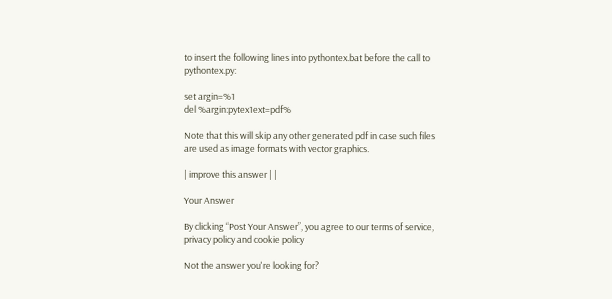to insert the following lines into pythontex.bat before the call to pythontex.py:

set argin=%1
del %argin:pytex1ext=pdf%

Note that this will skip any other generated pdf in case such files are used as image formats with vector graphics.

| improve this answer | |

Your Answer

By clicking “Post Your Answer”, you agree to our terms of service, privacy policy and cookie policy

Not the answer you're looking for?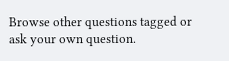Browse other questions tagged or ask your own question.